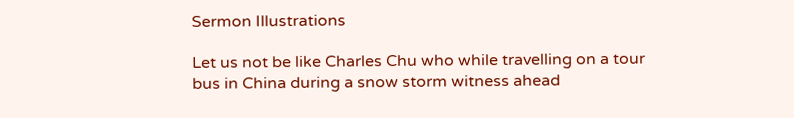Sermon Illustrations

Let us not be like Charles Chu who while travelling on a tour bus in China during a snow storm witness ahead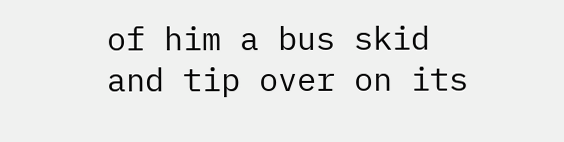of him a bus skid and tip over on its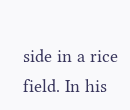side in a rice field. In his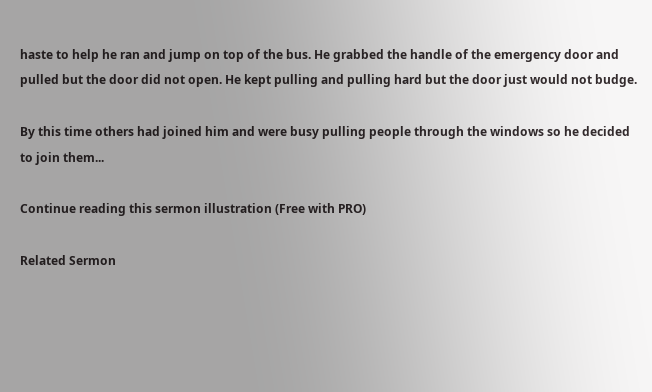haste to help he ran and jump on top of the bus. He grabbed the handle of the emergency door and pulled but the door did not open. He kept pulling and pulling hard but the door just would not budge.

By this time others had joined him and were busy pulling people through the windows so he decided to join them...

Continue reading this sermon illustration (Free with PRO)

Related Sermon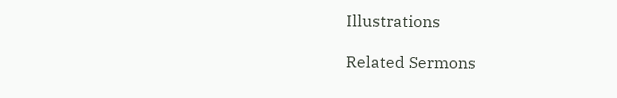Illustrations

Related Sermons